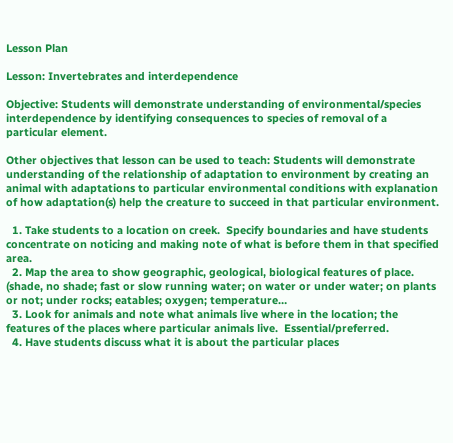Lesson Plan

Lesson: Invertebrates and interdependence

Objective: Students will demonstrate understanding of environmental/species interdependence by identifying consequences to species of removal of a particular element.

Other objectives that lesson can be used to teach: Students will demonstrate understanding of the relationship of adaptation to environment by creating an animal with adaptations to particular environmental conditions with explanation of how adaptation(s) help the creature to succeed in that particular environment.

  1. Take students to a location on creek.  Specify boundaries and have students concentrate on noticing and making note of what is before them in that specified area.
  2. Map the area to show geographic, geological, biological features of place. (shade, no shade; fast or slow running water; on water or under water; on plants or not; under rocks; eatables; oxygen; temperature…
  3. Look for animals and note what animals live where in the location; the features of the places where particular animals live.  Essential/preferred.
  4. Have students discuss what it is about the particular places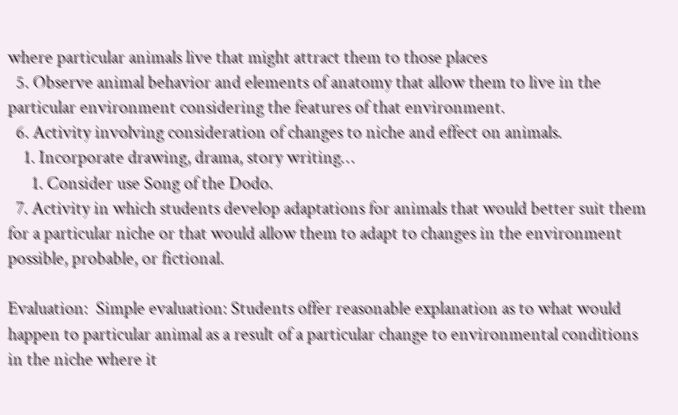where particular animals live that might attract them to those places
  5. Observe animal behavior and elements of anatomy that allow them to live in the particular environment considering the features of that environment.
  6. Activity involving consideration of changes to niche and effect on animals.
    1. Incorporate drawing, drama, story writing…
      1. Consider use Song of the Dodo.
  7. Activity in which students develop adaptations for animals that would better suit them for a particular niche or that would allow them to adapt to changes in the environment possible, probable, or fictional.

Evaluation:  Simple evaluation: Students offer reasonable explanation as to what would happen to particular animal as a result of a particular change to environmental conditions in the niche where it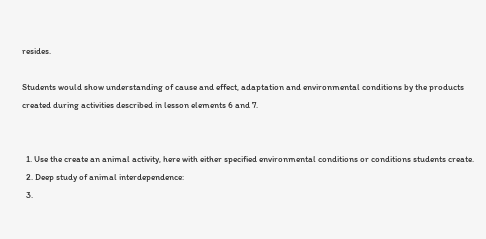resides.

Students would show understanding of cause and effect, adaptation and environmental conditions by the products created during activities described in lesson elements 6 and 7.


  1. Use the create an animal activity, here with either specified environmental conditions or conditions students create.
  2. Deep study of animal interdependence:
  3.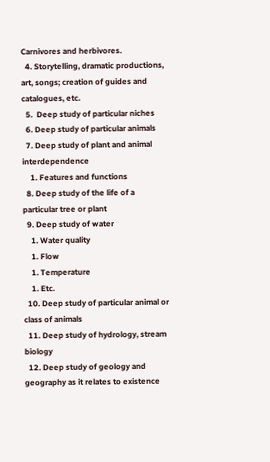Carnivores and herbivores.
  4. Storytelling, dramatic productions, art, songs; creation of guides and catalogues, etc.
  5.  Deep study of particular niches
  6. Deep study of particular animals
  7. Deep study of plant and animal interdependence
    1. Features and functions
  8. Deep study of the life of a particular tree or plant
  9. Deep study of water
    1. Water quality
    1. Flow
    1. Temperature
    1. Etc.
  10. Deep study of particular animal or class of animals
  11. Deep study of hydrology, stream biology
  12. Deep study of geology and geography as it relates to existence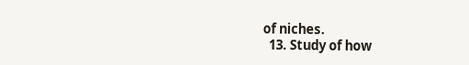of niches.
  13. Study of how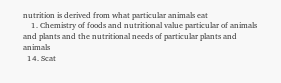nutrition is derived from what particular animals eat
    1. Chemistry of foods and nutritional value particular of animals and plants and the nutritional needs of particular plants and animals
  14. Scat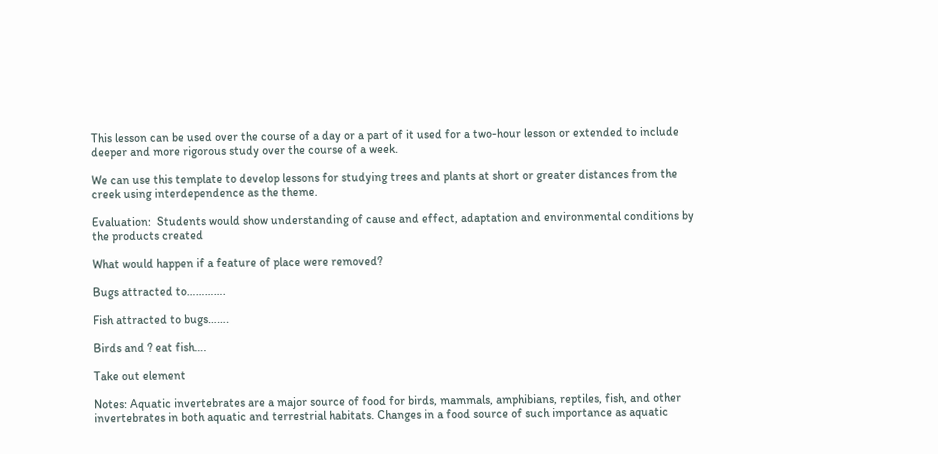This lesson can be used over the course of a day or a part of it used for a two-hour lesson or extended to include deeper and more rigorous study over the course of a week.

We can use this template to develop lessons for studying trees and plants at short or greater distances from the creek using interdependence as the theme.

Evaluation:  Students would show understanding of cause and effect, adaptation and environmental conditions by the products created

What would happen if a feature of place were removed?

Bugs attracted to………….

Fish attracted to bugs…….

Birds and ? eat fish….

Take out element

Notes: Aquatic invertebrates are a major source of food for birds, mammals, amphibians, reptiles, fish, and other invertebrates in both aquatic and terrestrial habitats. Changes in a food source of such importance as aquatic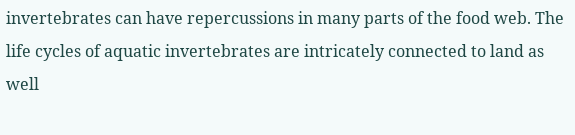invertebrates can have repercussions in many parts of the food web. The life cycles of aquatic invertebrates are intricately connected to land as well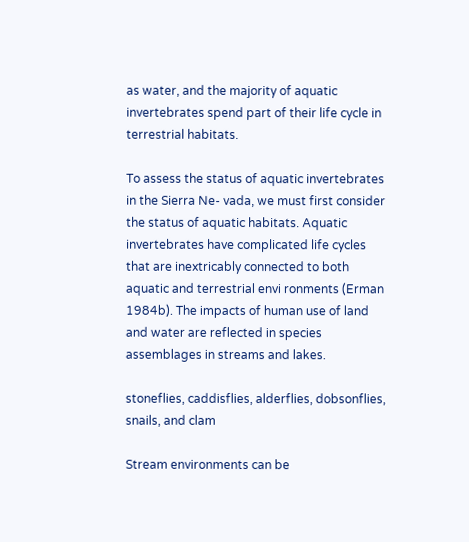as water, and the majority of aquatic invertebrates spend part of their life cycle in terrestrial habitats.

To assess the status of aquatic invertebrates in the Sierra Ne- vada, we must first consider the status of aquatic habitats. Aquatic invertebrates have complicated life cycles that are inextricably connected to both aquatic and terrestrial envi ronments (Erman 1984b). The impacts of human use of land and water are reflected in species assemblages in streams and lakes.

stoneflies, caddisflies, alderflies, dobsonflies, snails, and clam

Stream environments can be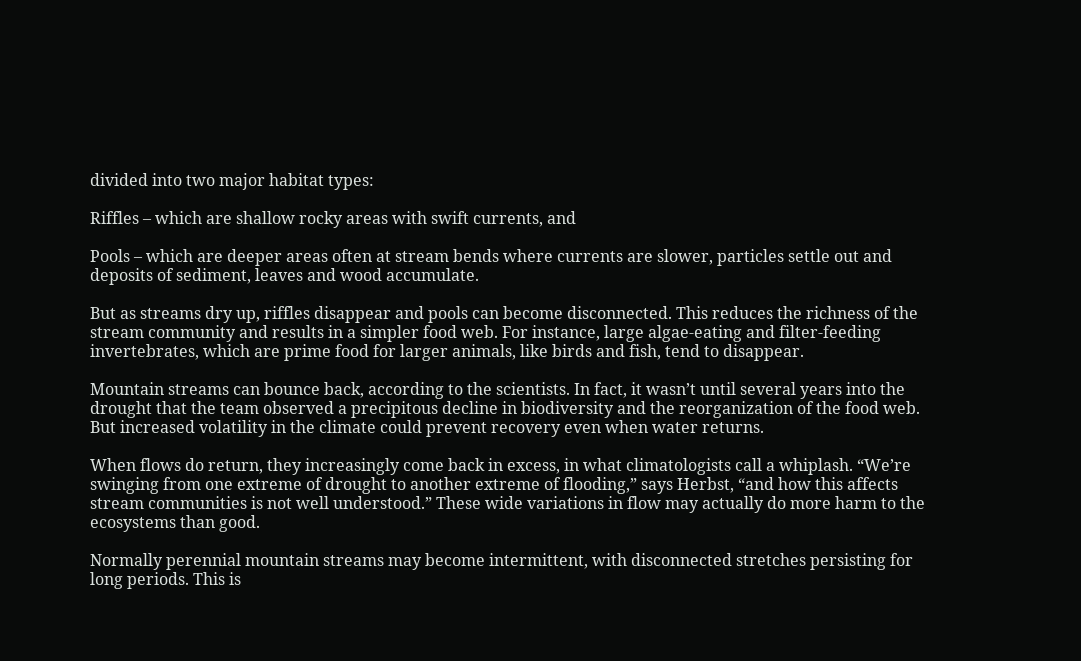divided into two major habitat types:

Riffles – which are shallow rocky areas with swift currents, and

Pools – which are deeper areas often at stream bends where currents are slower, particles settle out and deposits of sediment, leaves and wood accumulate.

But as streams dry up, riffles disappear and pools can become disconnected. This reduces the richness of the stream community and results in a simpler food web. For instance, large algae-eating and filter-feeding invertebrates, which are prime food for larger animals, like birds and fish, tend to disappear.

Mountain streams can bounce back, according to the scientists. In fact, it wasn’t until several years into the drought that the team observed a precipitous decline in biodiversity and the reorganization of the food web. But increased volatility in the climate could prevent recovery even when water returns.

When flows do return, they increasingly come back in excess, in what climatologists call a whiplash. “We’re swinging from one extreme of drought to another extreme of flooding,” says Herbst, “and how this affects stream communities is not well understood.” These wide variations in flow may actually do more harm to the ecosystems than good.

Normally perennial mountain streams may become intermittent, with disconnected stretches persisting for long periods. This is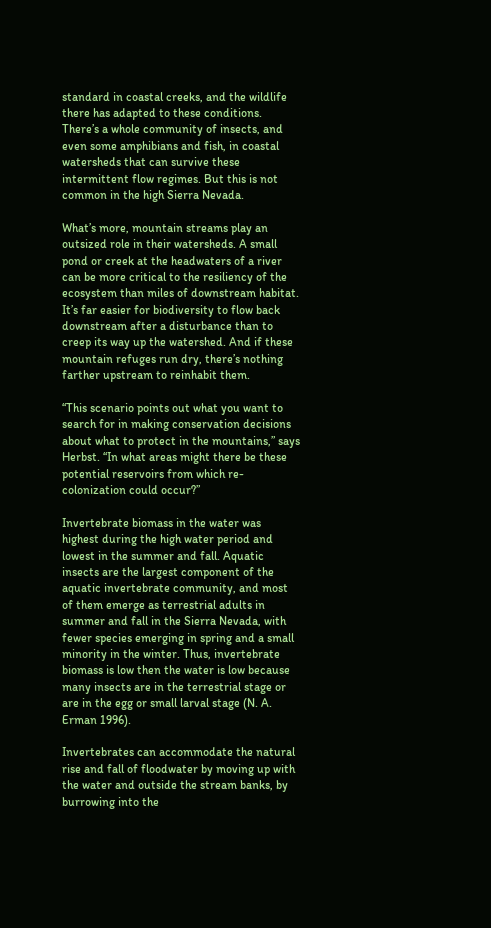standard in coastal creeks, and the wildlife there has adapted to these conditions. There’s a whole community of insects, and even some amphibians and fish, in coastal watersheds that can survive these intermittent flow regimes. But this is not common in the high Sierra Nevada.

What’s more, mountain streams play an outsized role in their watersheds. A small pond or creek at the headwaters of a river can be more critical to the resiliency of the ecosystem than miles of downstream habitat. It’s far easier for biodiversity to flow back downstream after a disturbance than to creep its way up the watershed. And if these mountain refuges run dry, there’s nothing farther upstream to reinhabit them.

“This scenario points out what you want to search for in making conservation decisions about what to protect in the mountains,” says Herbst. “In what areas might there be these potential reservoirs from which re-colonization could occur?”

Invertebrate biomass in the water was highest during the high water period and lowest in the summer and fall. Aquatic insects are the largest component of the aquatic invertebrate community, and most of them emerge as terrestrial adults in summer and fall in the Sierra Nevada, with fewer species emerging in spring and a small minority in the winter. Thus, invertebrate biomass is low then the water is low because many insects are in the terrestrial stage or are in the egg or small larval stage (N. A. Erman 1996).

Invertebrates can accommodate the natural rise and fall of floodwater by moving up with the water and outside the stream banks, by burrowing into the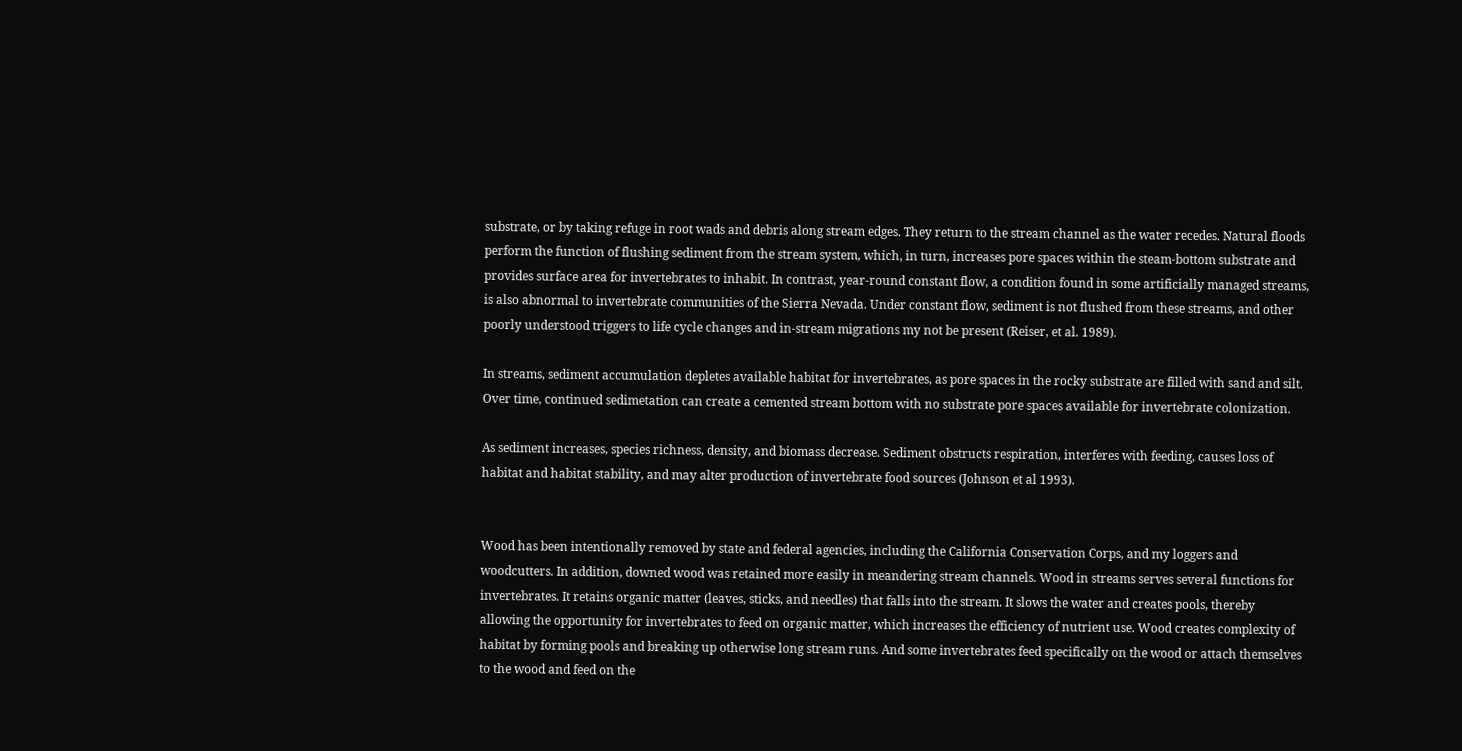substrate, or by taking refuge in root wads and debris along stream edges. They return to the stream channel as the water recedes. Natural floods perform the function of flushing sediment from the stream system, which, in turn, increases pore spaces within the steam-bottom substrate and provides surface area for invertebrates to inhabit. In contrast, year-round constant flow, a condition found in some artificially managed streams, is also abnormal to invertebrate communities of the Sierra Nevada. Under constant flow, sediment is not flushed from these streams, and other poorly understood triggers to life cycle changes and in-stream migrations my not be present (Reiser, et al. 1989).

In streams, sediment accumulation depletes available habitat for invertebrates, as pore spaces in the rocky substrate are filled with sand and silt. Over time, continued sedimetation can create a cemented stream bottom with no substrate pore spaces available for invertebrate colonization.

As sediment increases, species richness, density, and biomass decrease. Sediment obstructs respiration, interferes with feeding, causes loss of habitat and habitat stability, and may alter production of invertebrate food sources (Johnson et al 1993).


Wood has been intentionally removed by state and federal agencies, including the California Conservation Corps, and my loggers and woodcutters. In addition, downed wood was retained more easily in meandering stream channels. Wood in streams serves several functions for invertebrates. It retains organic matter (leaves, sticks, and needles) that falls into the stream. It slows the water and creates pools, thereby allowing the opportunity for invertebrates to feed on organic matter, which increases the efficiency of nutrient use. Wood creates complexity of habitat by forming pools and breaking up otherwise long stream runs. And some invertebrates feed specifically on the wood or attach themselves to the wood and feed on the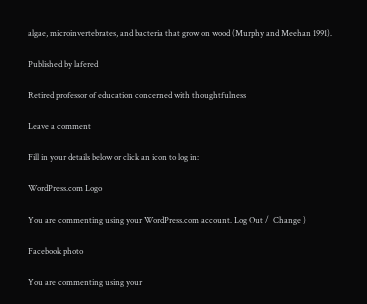algae, microinvertebrates, and bacteria that grow on wood (Murphy and Meehan 1991).

Published by lafered

Retired professor of education concerned with thoughtfulness

Leave a comment

Fill in your details below or click an icon to log in:

WordPress.com Logo

You are commenting using your WordPress.com account. Log Out /  Change )

Facebook photo

You are commenting using your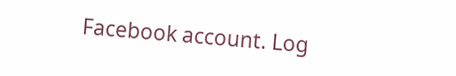Facebook account. Log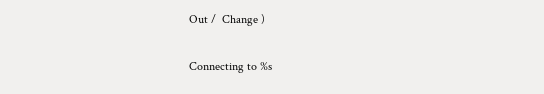Out /  Change )

Connecting to %s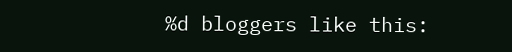%d bloggers like this: